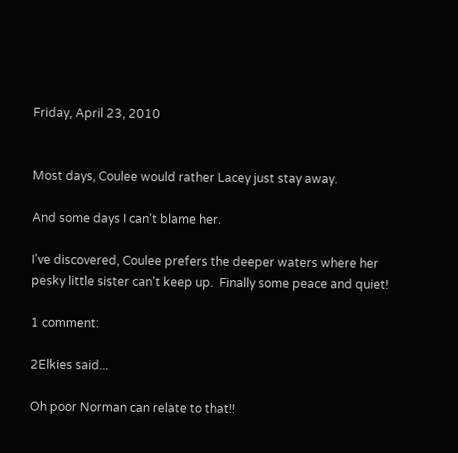Friday, April 23, 2010


Most days, Coulee would rather Lacey just stay away.

And some days I can't blame her.

I've discovered, Coulee prefers the deeper waters where her pesky little sister can't keep up.  Finally some peace and quiet!

1 comment:

2Elkies said...

Oh poor Norman can relate to that!!